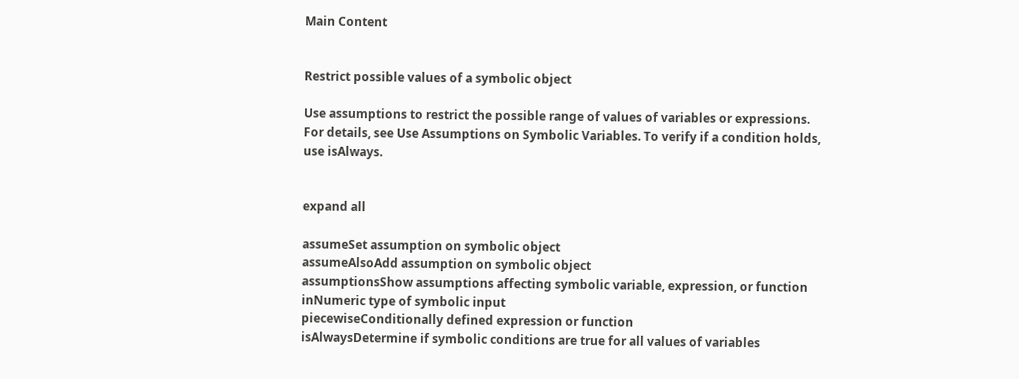Main Content


Restrict possible values of a symbolic object

Use assumptions to restrict the possible range of values of variables or expressions. For details, see Use Assumptions on Symbolic Variables. To verify if a condition holds, use isAlways.


expand all

assumeSet assumption on symbolic object
assumeAlsoAdd assumption on symbolic object
assumptionsShow assumptions affecting symbolic variable, expression, or function
inNumeric type of symbolic input
piecewiseConditionally defined expression or function
isAlwaysDetermine if symbolic conditions are true for all values of variables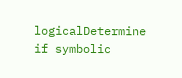logicalDetermine if symbolic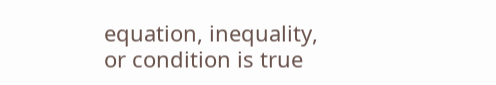equation, inequality, or condition is true